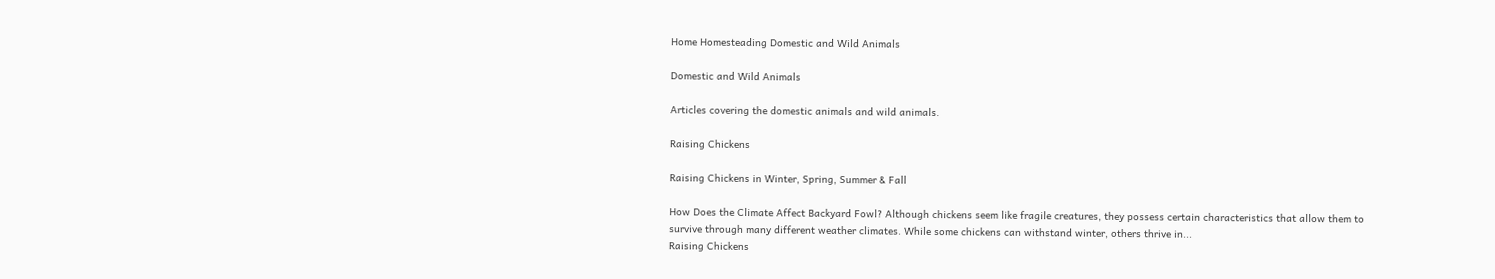Home Homesteading Domestic and Wild Animals

Domestic and Wild Animals

Articles covering the domestic animals and wild animals.

Raising Chickens

Raising Chickens in Winter, Spring, Summer & Fall

How Does the Climate Affect Backyard Fowl? Although chickens seem like fragile creatures, they possess certain characteristics that allow them to survive through many different weather climates. While some chickens can withstand winter, others thrive in...
Raising Chickens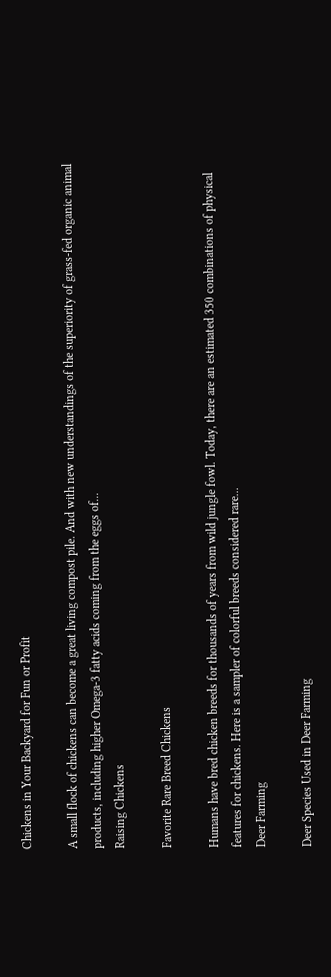Chickens in Your Backyard for Fun or Profit

A small flock of chickens can become a great living compost pile. And with new understandings of the superiority of grass-fed organic animal products, including higher Omega-3 fatty acids coming from the eggs of...
Raising Chickens

Favorite Rare Breed Chickens

Humans have bred chicken breeds for thousands of years from wild jungle fowl. Today, there are an estimated 350 combinations of physical features for chickens. Here is a sampler of colorful breeds considered rare...
Deer Farming

Deer Species Used in Deer Farming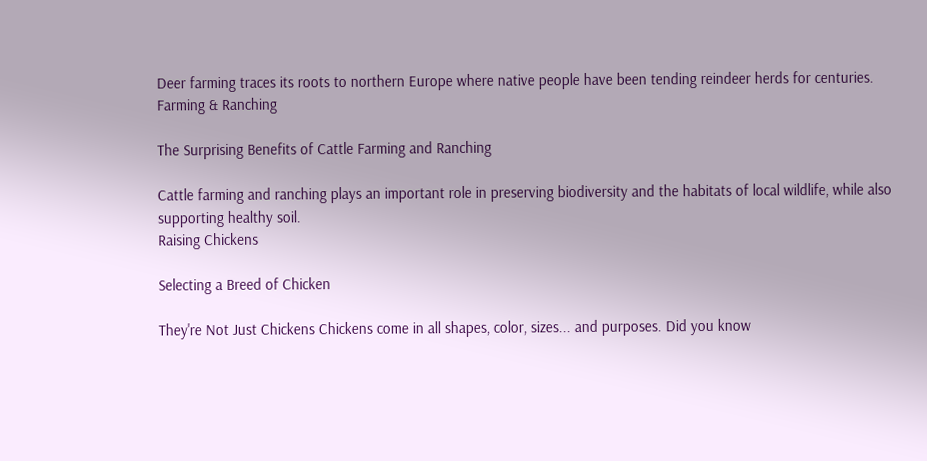Deer farming traces its roots to northern Europe where native people have been tending reindeer herds for centuries.
Farming & Ranching

The Surprising Benefits of Cattle Farming and Ranching

Cattle farming and ranching plays an important role in preserving biodiversity and the habitats of local wildlife, while also supporting healthy soil.
Raising Chickens

Selecting a Breed of Chicken

They're Not Just Chickens Chickens come in all shapes, color, sizes... and purposes. Did you know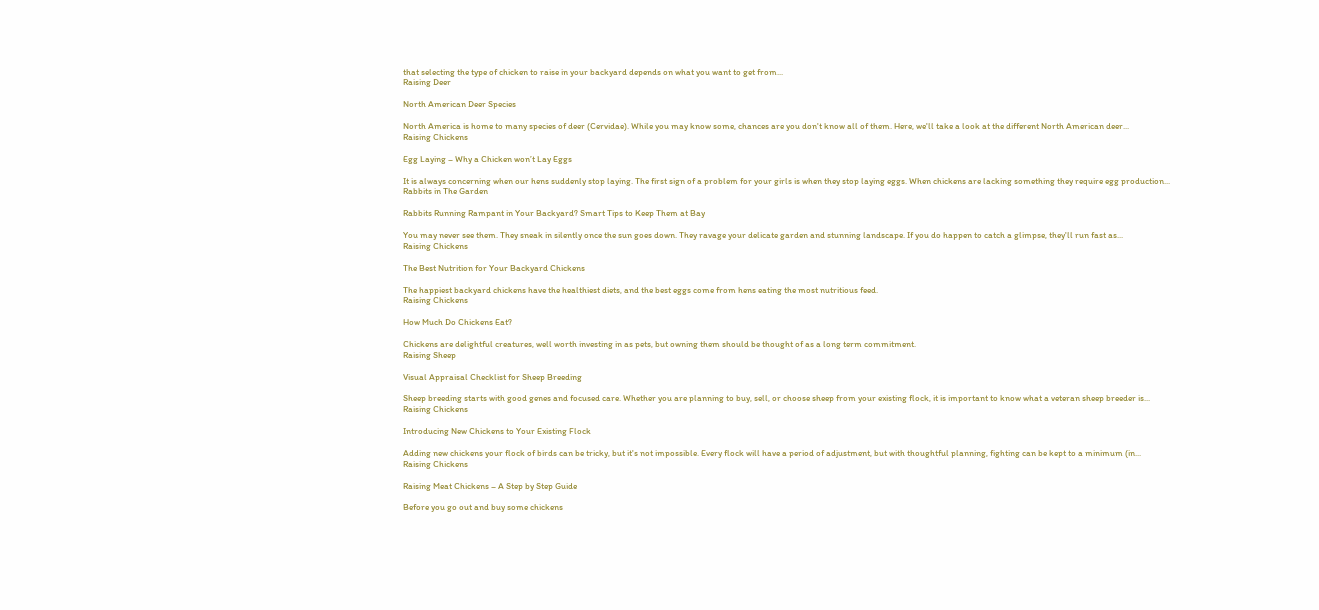that selecting the type of chicken to raise in your backyard depends on what you want to get from...
Raising Deer

North American Deer Species

North America is home to many species of deer (Cervidae). While you may know some, chances are you don't know all of them. Here, we'll take a look at the different North American deer...
Raising Chickens

Egg Laying – Why a Chicken won’t Lay Eggs

It is always concerning when our hens suddenly stop laying. The first sign of a problem for your girls is when they stop laying eggs. When chickens are lacking something they require egg production...
Rabbits in The Garden

Rabbits Running Rampant in Your Backyard? Smart Tips to Keep Them at Bay

You may never see them. They sneak in silently once the sun goes down. They ravage your delicate garden and stunning landscape. If you do happen to catch a glimpse, they'll run fast as...
Raising Chickens

The Best Nutrition for Your Backyard Chickens

The happiest backyard chickens have the healthiest diets, and the best eggs come from hens eating the most nutritious feed.
Raising Chickens

How Much Do Chickens Eat?

Chickens are delightful creatures, well worth investing in as pets, but owning them should be thought of as a long term commitment.
Raising Sheep

Visual Appraisal Checklist for Sheep Breeding

Sheep breeding starts with good genes and focused care. Whether you are planning to buy, sell, or choose sheep from your existing flock, it is important to know what a veteran sheep breeder is...
Raising Chickens

Introducing New Chickens to Your Existing Flock

Adding new chickens your flock of birds can be tricky, but it's not impossible. Every flock will have a period of adjustment, but with thoughtful planning, fighting can be kept to a minimum (in...
Raising Chickens

Raising Meat Chickens – A Step by Step Guide

Before you go out and buy some chickens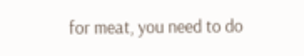for meat, you need to do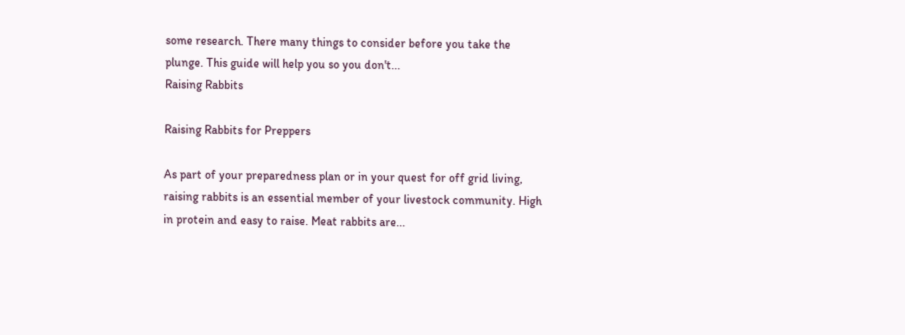some research. There many things to consider before you take the plunge. This guide will help you so you don't...
Raising Rabbits

Raising Rabbits for Preppers

As part of your preparedness plan or in your quest for off grid living, raising rabbits is an essential member of your livestock community. High in protein and easy to raise. Meat rabbits are...